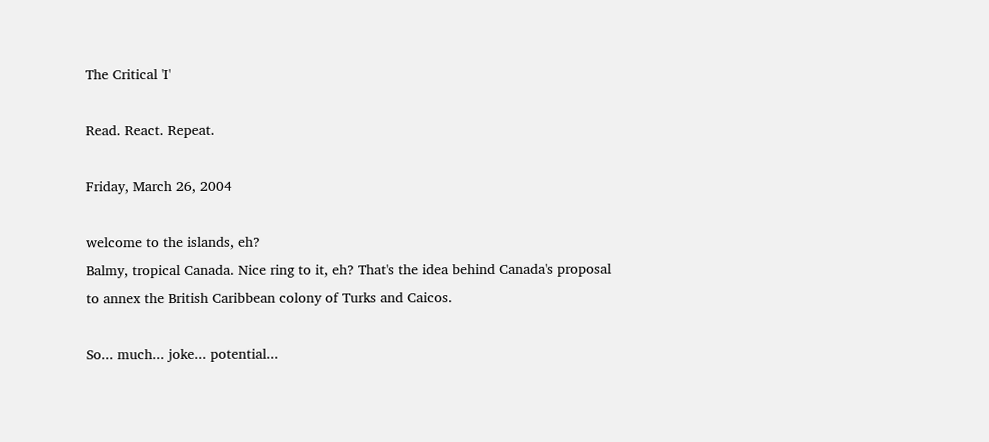The Critical 'I'

Read. React. Repeat.

Friday, March 26, 2004

welcome to the islands, eh?
Balmy, tropical Canada. Nice ring to it, eh? That's the idea behind Canada's proposal to annex the British Caribbean colony of Turks and Caicos.

So... much... joke... potential...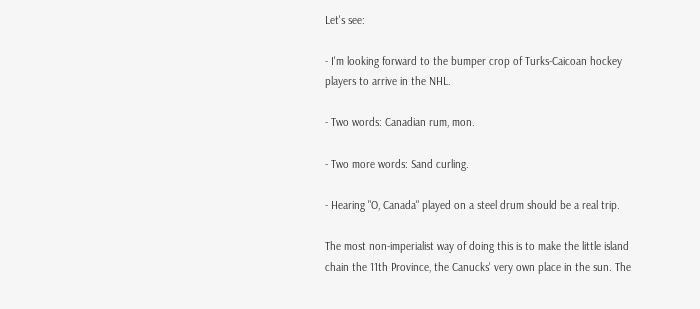Let's see:

- I'm looking forward to the bumper crop of Turks-Caicoan hockey players to arrive in the NHL.

- Two words: Canadian rum, mon.

- Two more words: Sand curling.

- Hearing "O, Canada" played on a steel drum should be a real trip.

The most non-imperialist way of doing this is to make the little island chain the 11th Province, the Canucks' very own place in the sun. The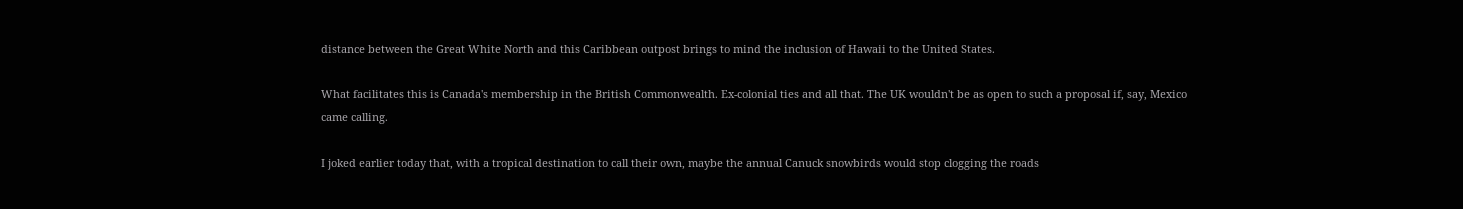distance between the Great White North and this Caribbean outpost brings to mind the inclusion of Hawaii to the United States.

What facilitates this is Canada's membership in the British Commonwealth. Ex-colonial ties and all that. The UK wouldn't be as open to such a proposal if, say, Mexico came calling.

I joked earlier today that, with a tropical destination to call their own, maybe the annual Canuck snowbirds would stop clogging the roads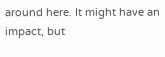around here. It might have an impact, but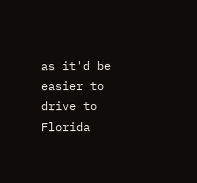as it'd be easier to drive to Florida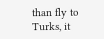than fly to Turks, it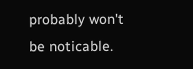probably won't be noticable.